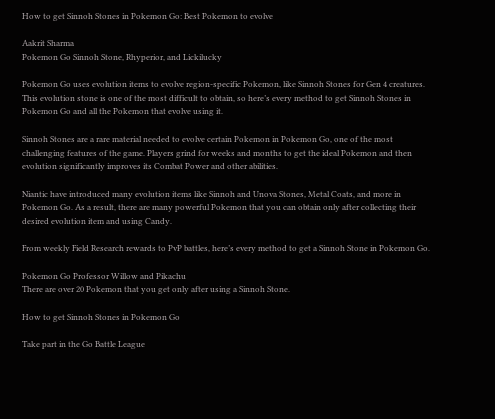How to get Sinnoh Stones in Pokemon Go: Best Pokemon to evolve

Aakrit Sharma
Pokemon Go Sinnoh Stone, Rhyperior, and Lickilucky

Pokemon Go uses evolution items to evolve region-specific Pokemon, like Sinnoh Stones for Gen 4 creatures. This evolution stone is one of the most difficult to obtain, so here’s every method to get Sinnoh Stones in Pokemon Go and all the Pokemon that evolve using it.

Sinnoh Stones are a rare material needed to evolve certain Pokemon in Pokemon Go, one of the most challenging features of the game. Players grind for weeks and months to get the ideal Pokemon and then evolution significantly improves its Combat Power and other abilities.

Niantic have introduced many evolution items like Sinnoh and Unova Stones, Metal Coats, and more in Pokemon Go. As a result, there are many powerful Pokemon that you can obtain only after collecting their desired evolution item and using Candy.

From weekly Field Research rewards to PvP battles, here’s every method to get a Sinnoh Stone in Pokemon Go.

Pokemon Go Professor Willow and Pikachu
There are over 20 Pokemon that you get only after using a Sinnoh Stone.

How to get Sinnoh Stones in Pokemon Go

Take part in the Go Battle League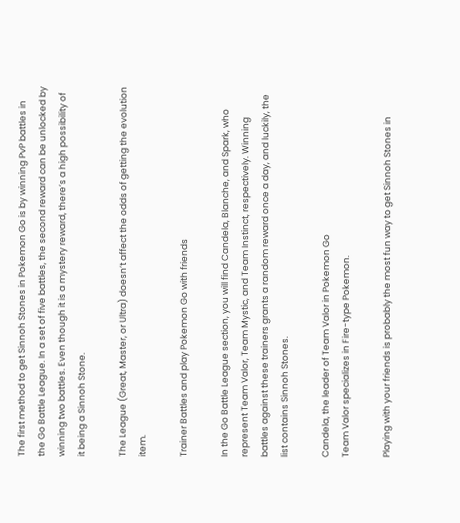The first method to get Sinnoh Stones in Pokemon Go is by winning PvP battles in the Go Battle League. In a set of five battles, the second reward can be unlocked by winning two battles. Even though it is a mystery reward, there’s a high possibility of it being a Sinnoh Stone.

The League (Great, Master, or Ultra) doesn’t affect the odds of getting the evolution item.

Trainer Battles and play Pokemon Go with friends

In the Go Battle League section, you will find Candela, Blanche, and Spark, who represent Team Valor, Team Mystic, and Team Instinct, respectively. Winning battles against these trainers grants a random reward once a day, and luckily, the list contains Sinnoh Stones.

Candela, the leader of Team Valor in Pokemon Go
Team Valor specializes in Fire-type Pokemon.

Playing with your friends is probably the most fun way to get Sinnoh Stones in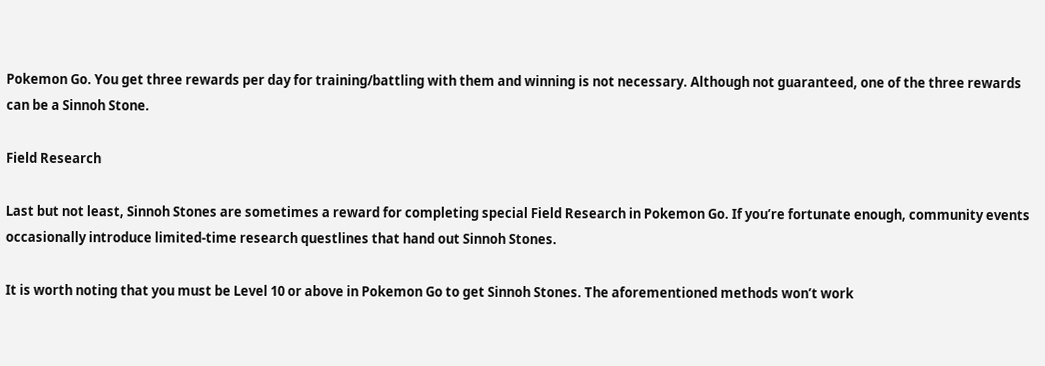Pokemon Go. You get three rewards per day for training/battling with them and winning is not necessary. Although not guaranteed, one of the three rewards can be a Sinnoh Stone.

Field Research

Last but not least, Sinnoh Stones are sometimes a reward for completing special Field Research in Pokemon Go. If you’re fortunate enough, community events occasionally introduce limited-time research questlines that hand out Sinnoh Stones.

It is worth noting that you must be Level 10 or above in Pokemon Go to get Sinnoh Stones. The aforementioned methods won’t work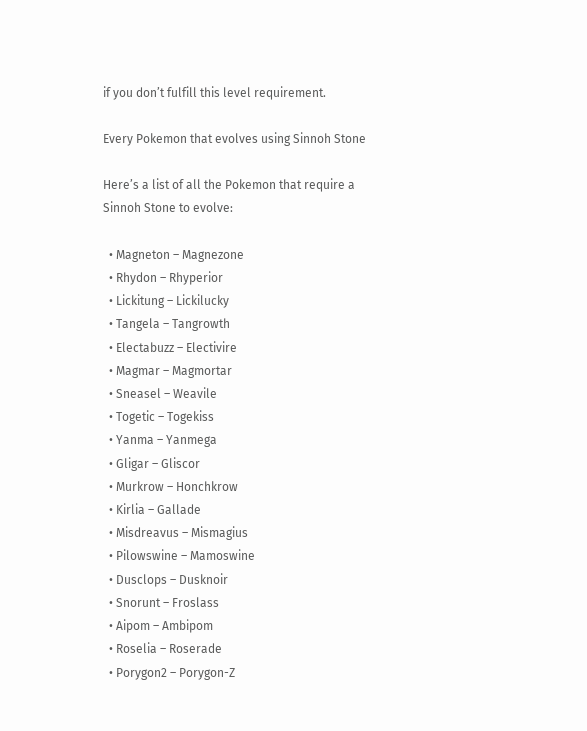if you don’t fulfill this level requirement.

Every Pokemon that evolves using Sinnoh Stone

Here’s a list of all the Pokemon that require a Sinnoh Stone to evolve:

  • Magneton – Magnezone
  • Rhydon – Rhyperior
  • Lickitung – Lickilucky
  • Tangela – Tangrowth
  • Electabuzz – Electivire
  • Magmar – Magmortar
  • Sneasel – Weavile
  • Togetic – Togekiss
  • Yanma – Yanmega
  • Gligar – Gliscor
  • Murkrow – Honchkrow
  • Kirlia – Gallade
  • Misdreavus – Mismagius
  • Pilowswine – Mamoswine
  • Dusclops – Dusknoir
  • Snorunt – Froslass
  • Aipom – Ambipom
  • Roselia – Roserade
  • Porygon2 – Porygon-Z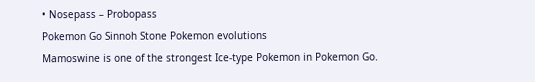• Nosepass – Probopass
Pokemon Go Sinnoh Stone Pokemon evolutions
Mamoswine is one of the strongest Ice-type Pokemon in Pokemon Go.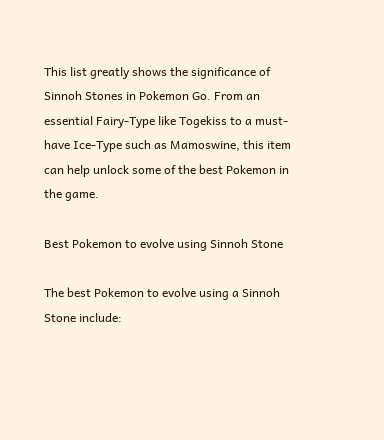This list greatly shows the significance of Sinnoh Stones in Pokemon Go. From an essential Fairy-Type like Togekiss to a must-have Ice-Type such as Mamoswine, this item can help unlock some of the best Pokemon in the game.

Best Pokemon to evolve using Sinnoh Stone

The best Pokemon to evolve using a Sinnoh Stone include: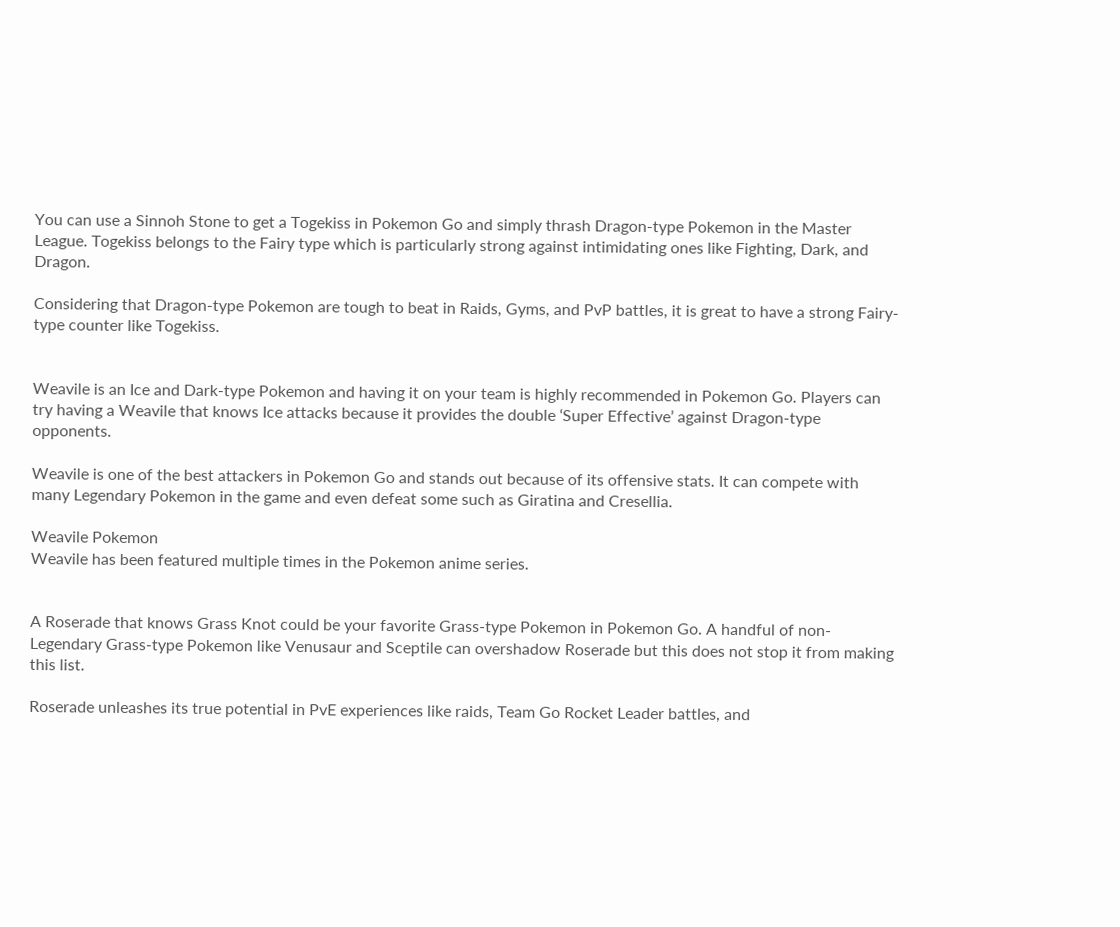You can use a Sinnoh Stone to get a Togekiss in Pokemon Go and simply thrash Dragon-type Pokemon in the Master League. Togekiss belongs to the Fairy type which is particularly strong against intimidating ones like Fighting, Dark, and Dragon.

Considering that Dragon-type Pokemon are tough to beat in Raids, Gyms, and PvP battles, it is great to have a strong Fairy-type counter like Togekiss.


Weavile is an Ice and Dark-type Pokemon and having it on your team is highly recommended in Pokemon Go. Players can try having a Weavile that knows Ice attacks because it provides the double ‘Super Effective’ against Dragon-type opponents.

Weavile is one of the best attackers in Pokemon Go and stands out because of its offensive stats. It can compete with many Legendary Pokemon in the game and even defeat some such as Giratina and Cresellia.

Weavile Pokemon
Weavile has been featured multiple times in the Pokemon anime series.


A Roserade that knows Grass Knot could be your favorite Grass-type Pokemon in Pokemon Go. A handful of non-Legendary Grass-type Pokemon like Venusaur and Sceptile can overshadow Roserade but this does not stop it from making this list.

Roserade unleashes its true potential in PvE experiences like raids, Team Go Rocket Leader battles, and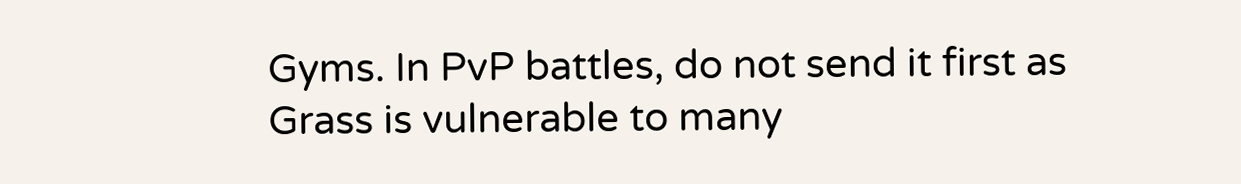Gyms. In PvP battles, do not send it first as Grass is vulnerable to many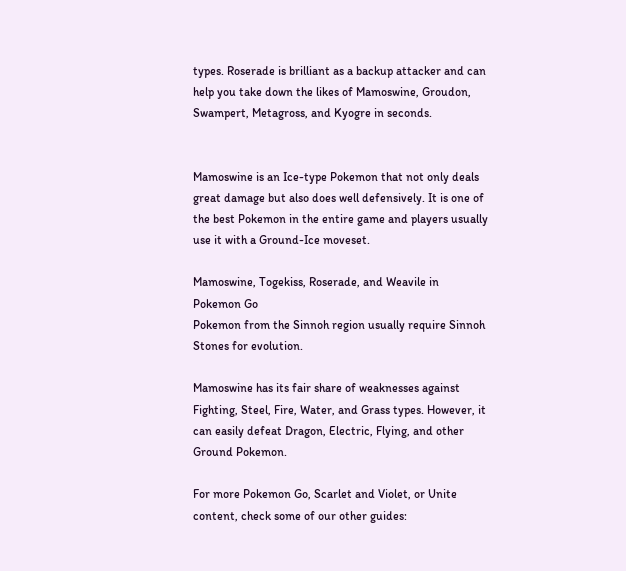types. Roserade is brilliant as a backup attacker and can help you take down the likes of Mamoswine, Groudon, Swampert, Metagross, and Kyogre in seconds.


Mamoswine is an Ice-type Pokemon that not only deals great damage but also does well defensively. It is one of the best Pokemon in the entire game and players usually use it with a Ground-Ice moveset.

Mamoswine, Togekiss, Roserade, and Weavile in Pokemon Go
Pokemon from the Sinnoh region usually require Sinnoh Stones for evolution.

Mamoswine has its fair share of weaknesses against Fighting, Steel, Fire, Water, and Grass types. However, it can easily defeat Dragon, Electric, Flying, and other Ground Pokemon.

For more Pokemon Go, Scarlet and Violet, or Unite content, check some of our other guides: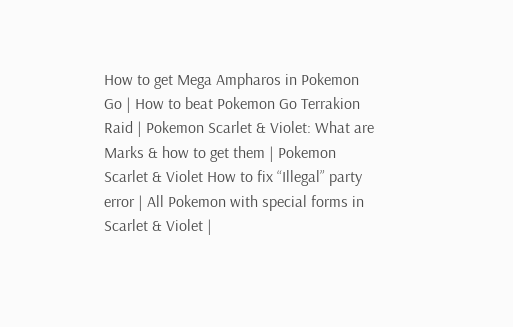How to get Mega Ampharos in Pokemon Go | How to beat Pokemon Go Terrakion Raid | Pokemon Scarlet & Violet: What are Marks & how to get them | Pokemon Scarlet & Violet How to fix “Illegal” party error | All Pokemon with special forms in Scarlet & Violet |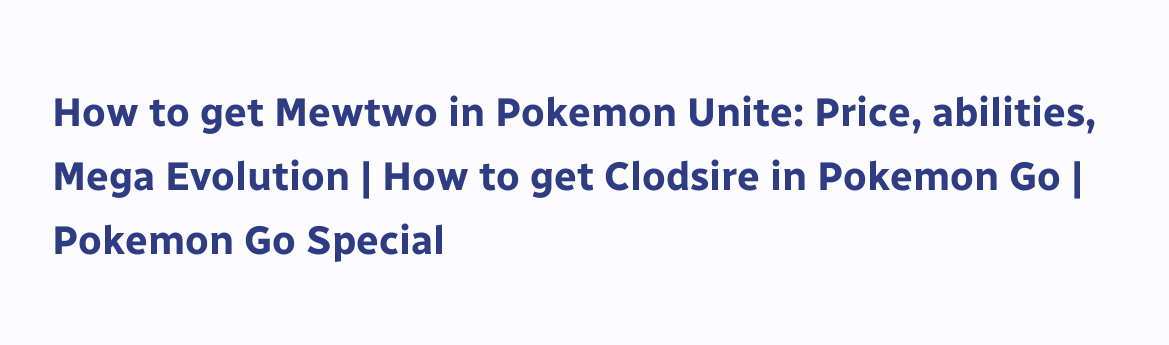How to get Mewtwo in Pokemon Unite: Price, abilities, Mega Evolution | How to get Clodsire in Pokemon Go | Pokemon Go Special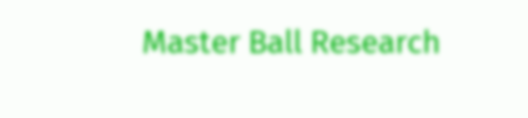Master Ball Research